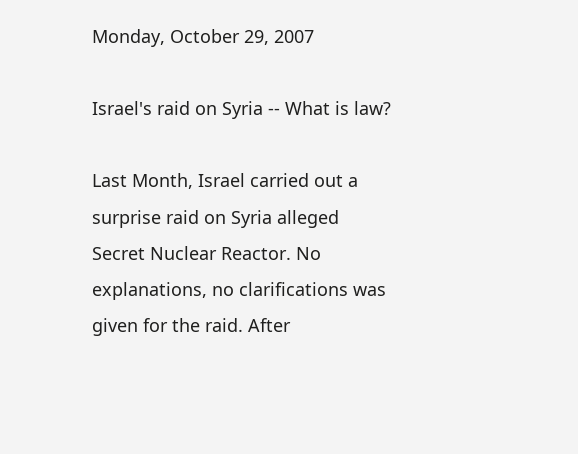Monday, October 29, 2007

Israel's raid on Syria -- What is law?

Last Month, Israel carried out a surprise raid on Syria alleged Secret Nuclear Reactor. No explanations, no clarifications was given for the raid. After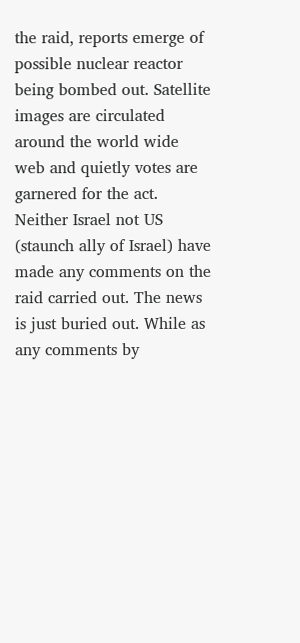the raid, reports emerge of possible nuclear reactor being bombed out. Satellite images are circulated around the world wide web and quietly votes are garnered for the act.
Neither Israel not US (staunch ally of Israel) have made any comments on the raid carried out. The news is just buried out. While as any comments by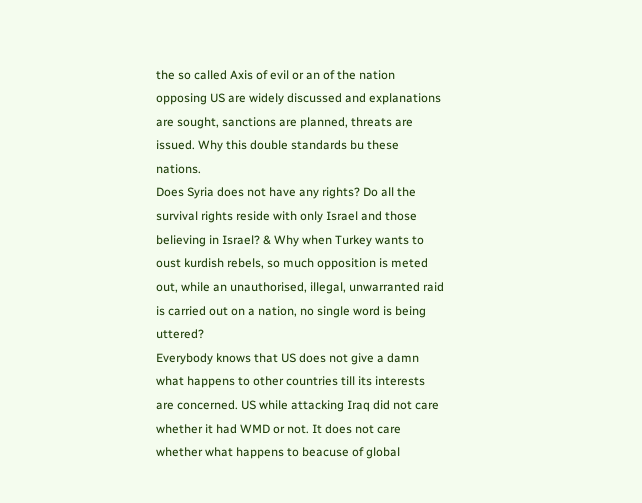the so called Axis of evil or an of the nation opposing US are widely discussed and explanations are sought, sanctions are planned, threats are issued. Why this double standards bu these nations.
Does Syria does not have any rights? Do all the survival rights reside with only Israel and those believing in Israel? & Why when Turkey wants to oust kurdish rebels, so much opposition is meted out, while an unauthorised, illegal, unwarranted raid is carried out on a nation, no single word is being uttered?
Everybody knows that US does not give a damn what happens to other countries till its interests are concerned. US while attacking Iraq did not care whether it had WMD or not. It does not care whether what happens to beacuse of global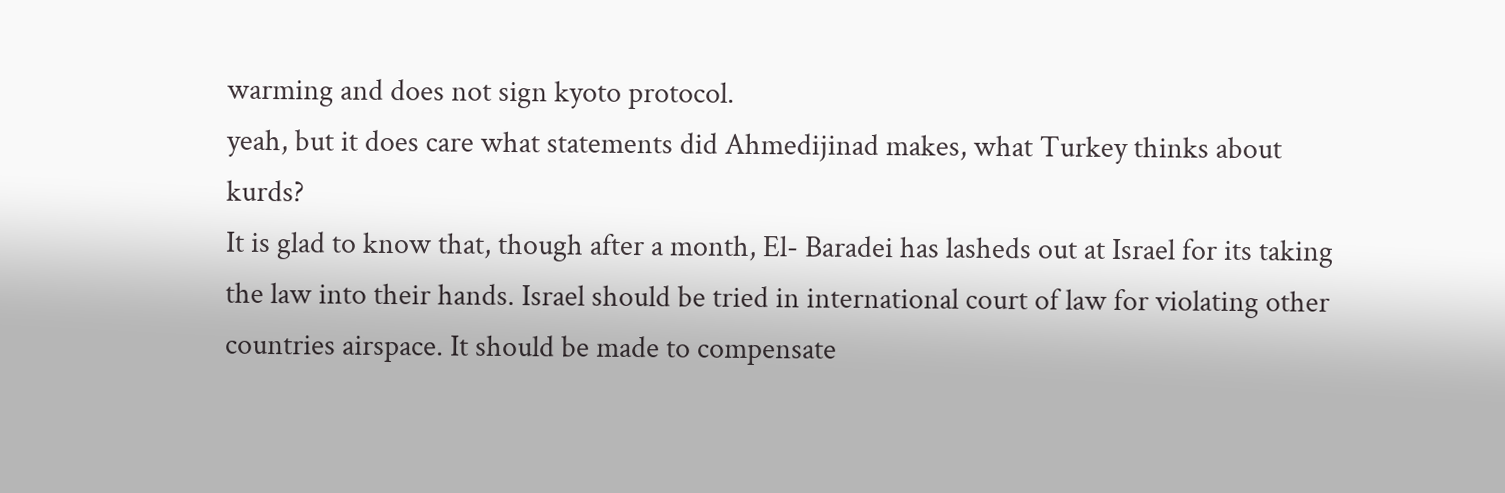warming and does not sign kyoto protocol.
yeah, but it does care what statements did Ahmedijinad makes, what Turkey thinks about kurds?
It is glad to know that, though after a month, El- Baradei has lasheds out at Israel for its taking the law into their hands. Israel should be tried in international court of law for violating other countries airspace. It should be made to compensate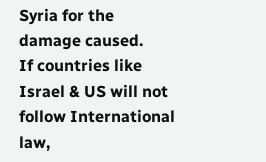Syria for the damage caused.
If countries like Israel & US will not follow International law,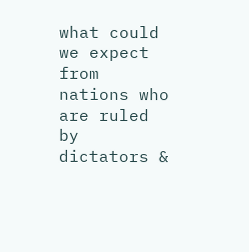what could we expect from nations who are ruled by dictators &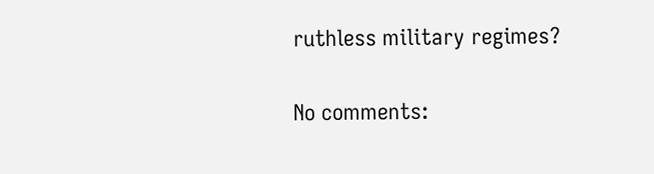ruthless military regimes?

No comments: